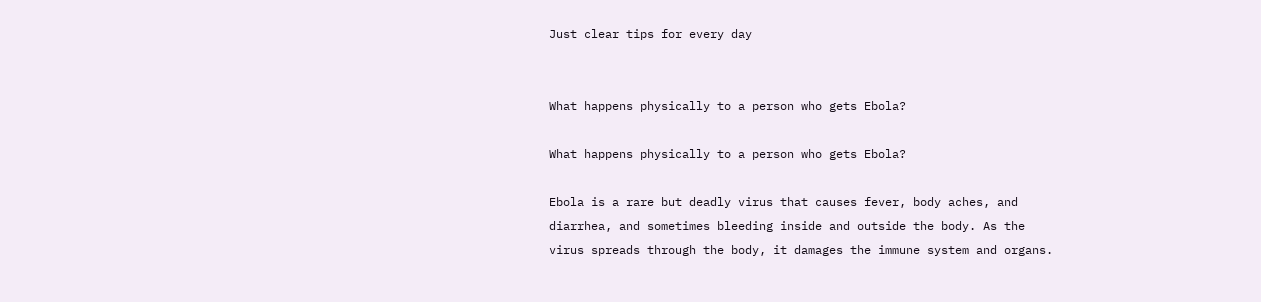Just clear tips for every day


What happens physically to a person who gets Ebola?

What happens physically to a person who gets Ebola?

Ebola is a rare but deadly virus that causes fever, body aches, and diarrhea, and sometimes bleeding inside and outside the body. As the virus spreads through the body, it damages the immune system and organs.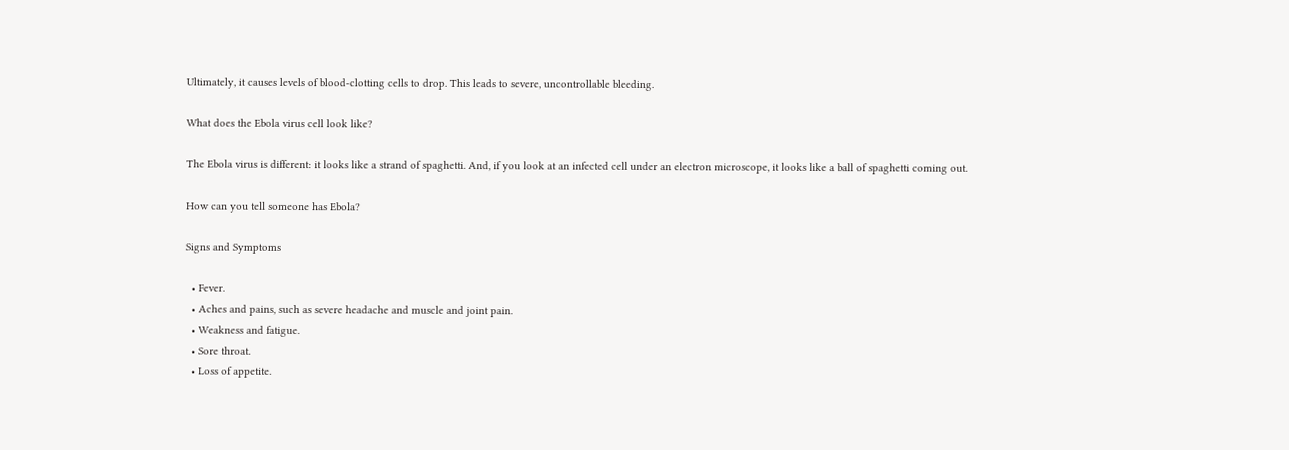Ultimately, it causes levels of blood-clotting cells to drop. This leads to severe, uncontrollable bleeding.

What does the Ebola virus cell look like?

The Ebola virus is different: it looks like a strand of spaghetti. And, if you look at an infected cell under an electron microscope, it looks like a ball of spaghetti coming out.

How can you tell someone has Ebola?

Signs and Symptoms

  • Fever.
  • Aches and pains, such as severe headache and muscle and joint pain.
  • Weakness and fatigue.
  • Sore throat.
  • Loss of appetite.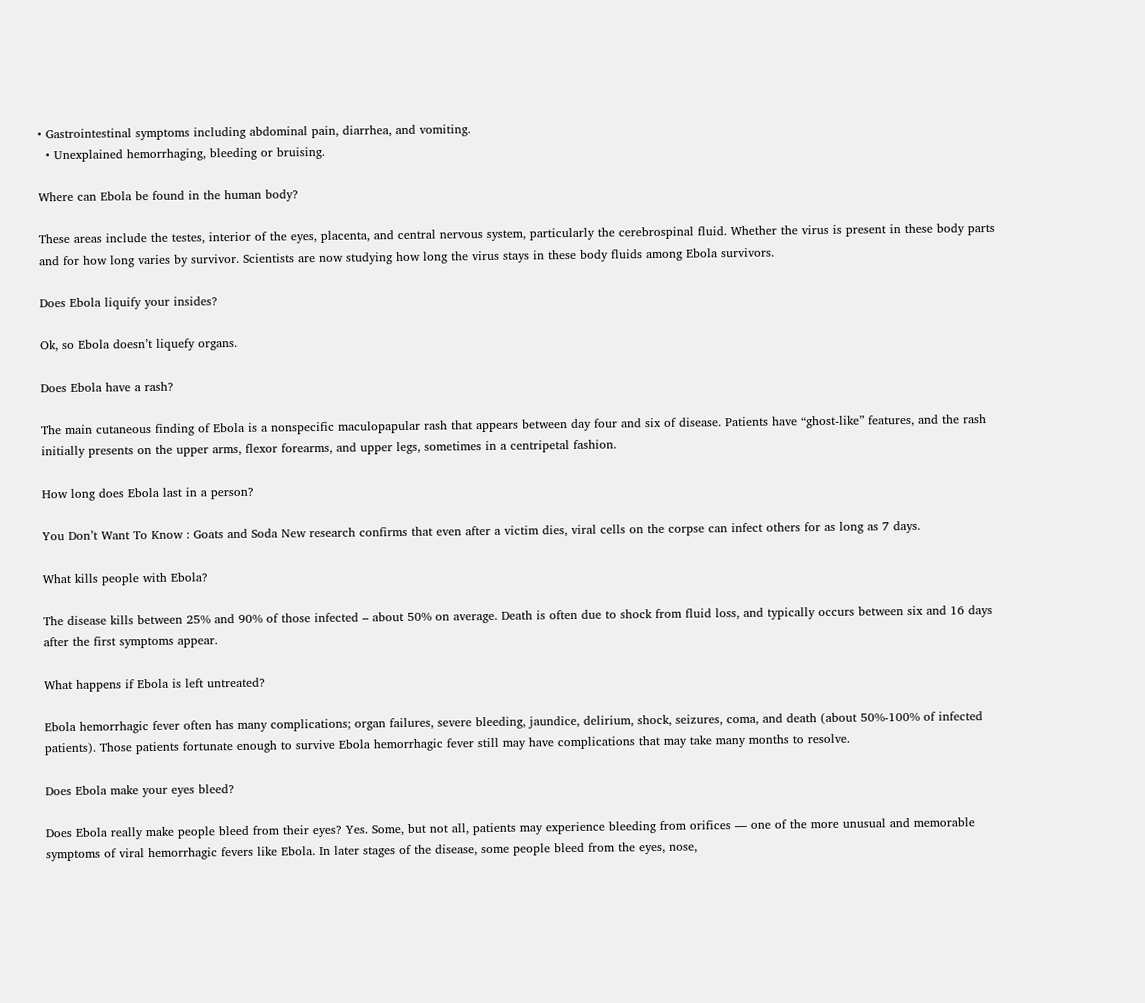• Gastrointestinal symptoms including abdominal pain, diarrhea, and vomiting.
  • Unexplained hemorrhaging, bleeding or bruising.

Where can Ebola be found in the human body?

These areas include the testes, interior of the eyes, placenta, and central nervous system, particularly the cerebrospinal fluid. Whether the virus is present in these body parts and for how long varies by survivor. Scientists are now studying how long the virus stays in these body fluids among Ebola survivors.

Does Ebola liquify your insides?

Ok, so Ebola doesn’t liquefy organs.

Does Ebola have a rash?

The main cutaneous finding of Ebola is a nonspecific maculopapular rash that appears between day four and six of disease. Patients have “ghost-like” features, and the rash initially presents on the upper arms, flexor forearms, and upper legs, sometimes in a centripetal fashion.

How long does Ebola last in a person?

You Don’t Want To Know : Goats and Soda New research confirms that even after a victim dies, viral cells on the corpse can infect others for as long as 7 days.

What kills people with Ebola?

The disease kills between 25% and 90% of those infected – about 50% on average. Death is often due to shock from fluid loss, and typically occurs between six and 16 days after the first symptoms appear.

What happens if Ebola is left untreated?

Ebola hemorrhagic fever often has many complications; organ failures, severe bleeding, jaundice, delirium, shock, seizures, coma, and death (about 50%-100% of infected patients). Those patients fortunate enough to survive Ebola hemorrhagic fever still may have complications that may take many months to resolve.

Does Ebola make your eyes bleed?

Does Ebola really make people bleed from their eyes? Yes. Some, but not all, patients may experience bleeding from orifices — one of the more unusual and memorable symptoms of viral hemorrhagic fevers like Ebola. In later stages of the disease, some people bleed from the eyes, nose,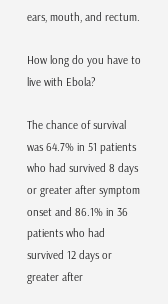ears, mouth, and rectum.

How long do you have to live with Ebola?

The chance of survival was 64.7% in 51 patients who had survived 8 days or greater after symptom onset and 86.1% in 36 patients who had survived 12 days or greater after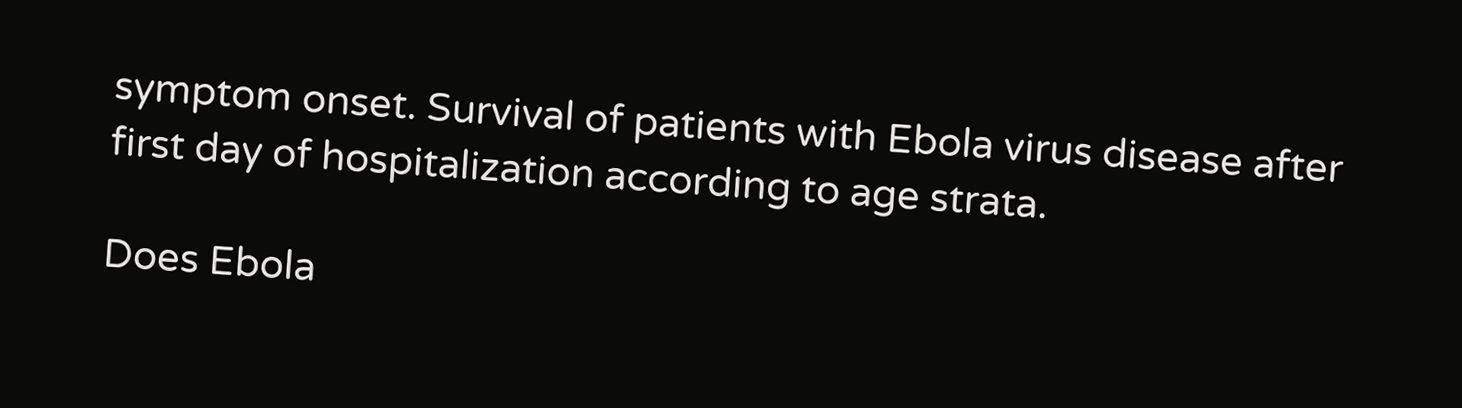symptom onset. Survival of patients with Ebola virus disease after first day of hospitalization according to age strata.

Does Ebola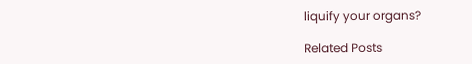liquify your organs?

Related Posts